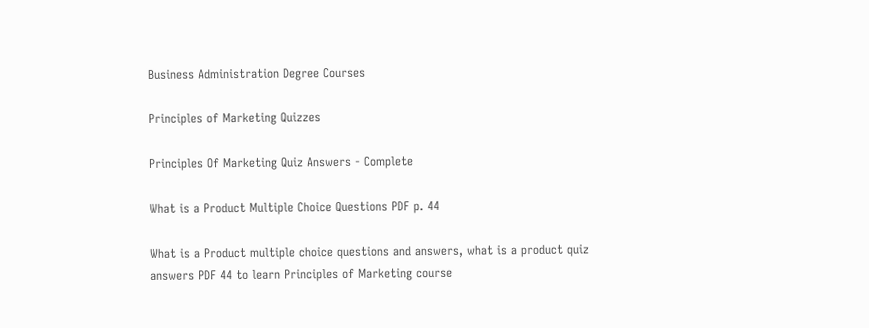Business Administration Degree Courses

Principles of Marketing Quizzes

Principles Of Marketing Quiz Answers - Complete

What is a Product Multiple Choice Questions PDF p. 44

What is a Product multiple choice questions and answers, what is a product quiz answers PDF 44 to learn Principles of Marketing course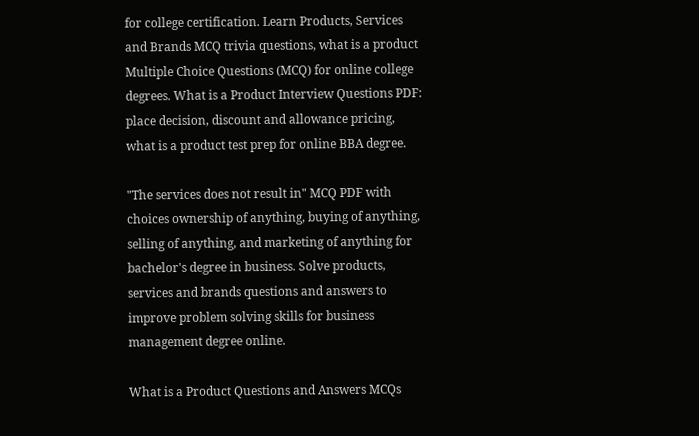for college certification. Learn Products, Services and Brands MCQ trivia questions, what is a product Multiple Choice Questions (MCQ) for online college degrees. What is a Product Interview Questions PDF: place decision, discount and allowance pricing, what is a product test prep for online BBA degree.

"The services does not result in" MCQ PDF with choices ownership of anything, buying of anything, selling of anything, and marketing of anything for bachelor's degree in business. Solve products, services and brands questions and answers to improve problem solving skills for business management degree online.

What is a Product Questions and Answers MCQs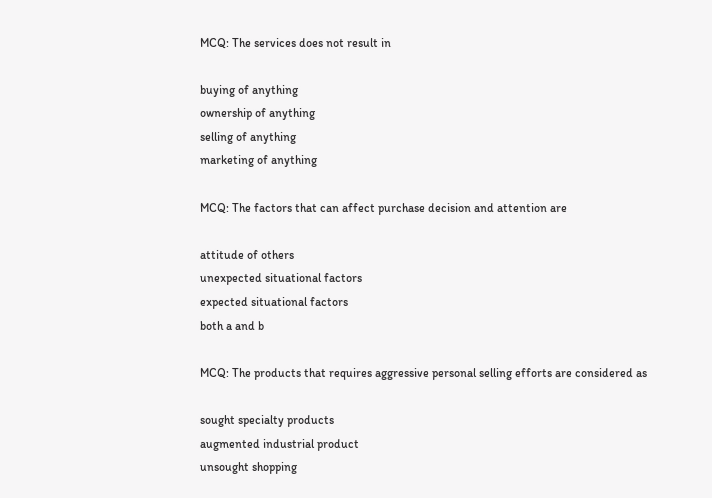MCQ: The services does not result in

buying of anything
ownership of anything
selling of anything
marketing of anything

MCQ: The factors that can affect purchase decision and attention are

attitude of others
unexpected situational factors
expected situational factors
both a and b

MCQ: The products that requires aggressive personal selling efforts are considered as

sought specialty products
augmented industrial product
unsought shopping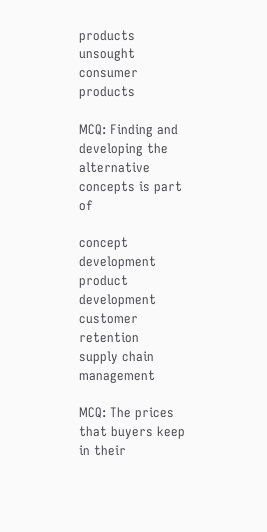products
unsought consumer products

MCQ: Finding and developing the alternative concepts is part of

concept development
product development
customer retention
supply chain management

MCQ: The prices that buyers keep in their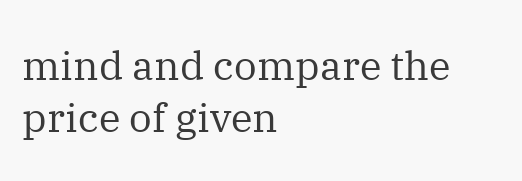mind and compare the price of given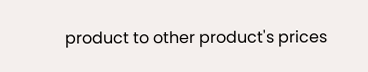product to other product's prices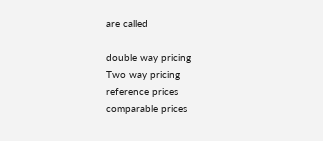are called

double way pricing
Two way pricing
reference prices
comparable prices